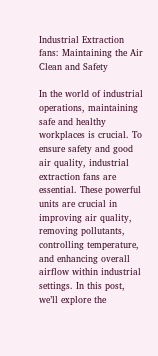Industrial Extraction fans: Maintaining the Air Clean and Safety

In the world of industrial operations, maintaining safe and healthy workplaces is crucial. To ensure safety and good air quality, industrial extraction fans are essential. These powerful units are crucial in improving air quality, removing pollutants, controlling temperature, and enhancing overall airflow within industrial settings. In this post, we’ll explore the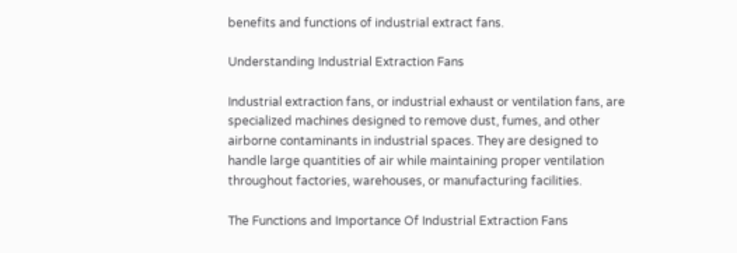benefits and functions of industrial extract fans.

Understanding Industrial Extraction Fans

Industrial extraction fans, or industrial exhaust or ventilation fans, are specialized machines designed to remove dust, fumes, and other airborne contaminants in industrial spaces. They are designed to handle large quantities of air while maintaining proper ventilation throughout factories, warehouses, or manufacturing facilities.

The Functions and Importance Of Industrial Extraction Fans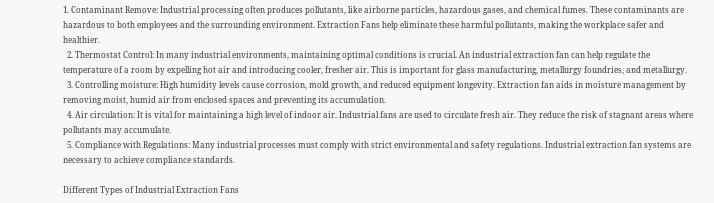1. Contaminant Remove: Industrial processing often produces pollutants, like airborne particles, hazardous gases, and chemical fumes. These contaminants are hazardous to both employees and the surrounding environment. Extraction Fans help eliminate these harmful pollutants, making the workplace safer and healthier.
  2. Thermostat Control: In many industrial environments, maintaining optimal conditions is crucial. An industrial extraction fan can help regulate the temperature of a room by expelling hot air and introducing cooler, fresher air. This is important for glass manufacturing, metallurgy foundries, and metallurgy.
  3. Controlling moisture: High humidity levels cause corrosion, mold growth, and reduced equipment longevity. Extraction fan aids in moisture management by removing moist, humid air from enclosed spaces and preventing its accumulation.
  4. Air circulation: It is vital for maintaining a high level of indoor air. Industrial fans are used to circulate fresh air. They reduce the risk of stagnant areas where pollutants may accumulate.
  5. Compliance with Regulations: Many industrial processes must comply with strict environmental and safety regulations. Industrial extraction fan systems are necessary to achieve compliance standards.

Different Types of Industrial Extraction Fans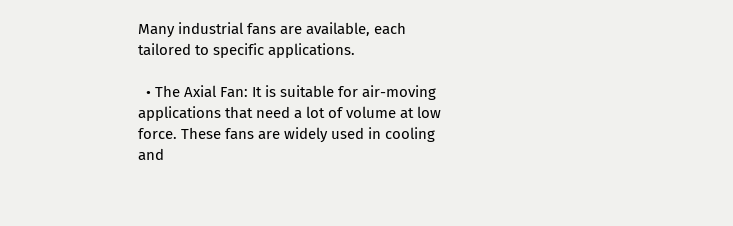Many industrial fans are available, each tailored to specific applications.

  • The Axial Fan: It is suitable for air-moving applications that need a lot of volume at low force. These fans are widely used in cooling and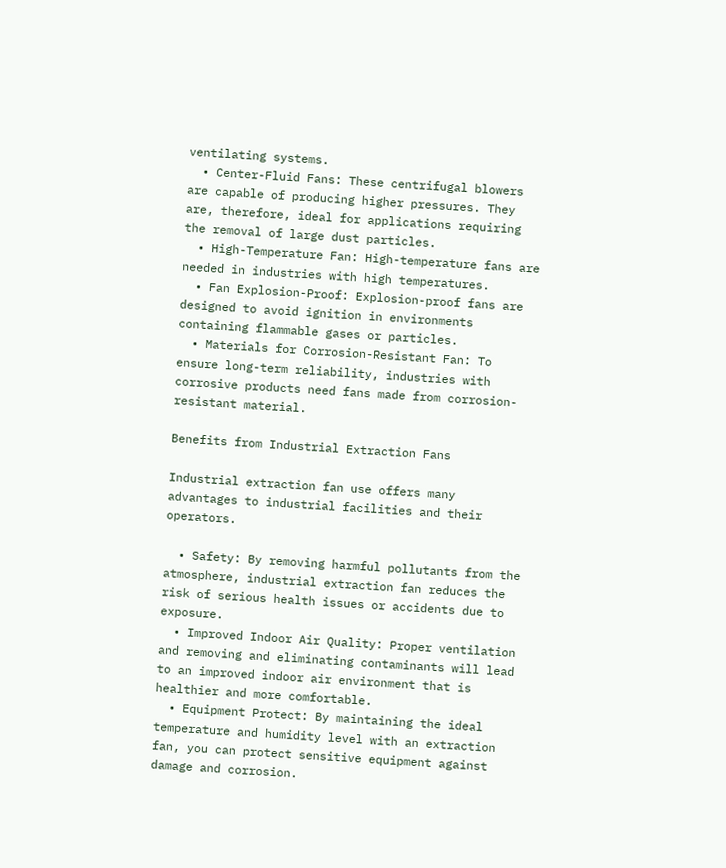ventilating systems.
  • Center-Fluid Fans: These centrifugal blowers are capable of producing higher pressures. They are, therefore, ideal for applications requiring the removal of large dust particles.
  • High-Temperature Fan: High-temperature fans are needed in industries with high temperatures.
  • Fan Explosion-Proof: Explosion-proof fans are designed to avoid ignition in environments containing flammable gases or particles.
  • Materials for Corrosion-Resistant Fan: To ensure long-term reliability, industries with corrosive products need fans made from corrosion-resistant material.

Benefits from Industrial Extraction Fans

Industrial extraction fan use offers many advantages to industrial facilities and their operators.

  • Safety: By removing harmful pollutants from the atmosphere, industrial extraction fan reduces the risk of serious health issues or accidents due to exposure.
  • Improved Indoor Air Quality: Proper ventilation and removing and eliminating contaminants will lead to an improved indoor air environment that is healthier and more comfortable.
  • Equipment Protect: By maintaining the ideal temperature and humidity level with an extraction fan, you can protect sensitive equipment against damage and corrosion.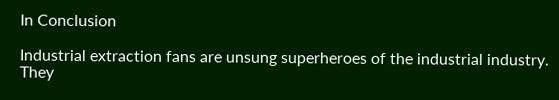In Conclusion

Industrial extraction fans are unsung superheroes of the industrial industry. They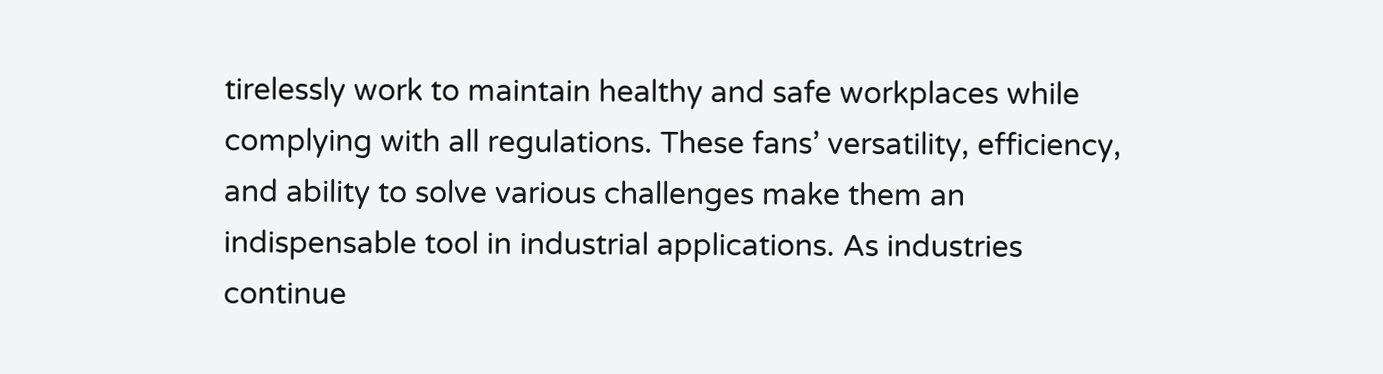tirelessly work to maintain healthy and safe workplaces while complying with all regulations. These fans’ versatility, efficiency, and ability to solve various challenges make them an indispensable tool in industrial applications. As industries continue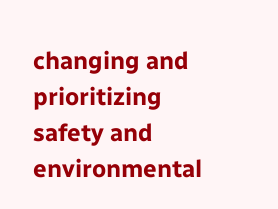changing and prioritizing safety and environmental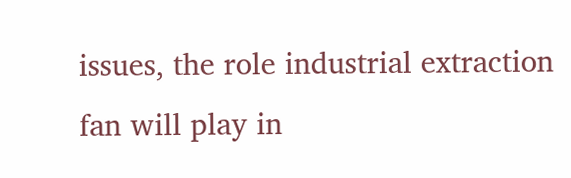issues, the role industrial extraction fan will play in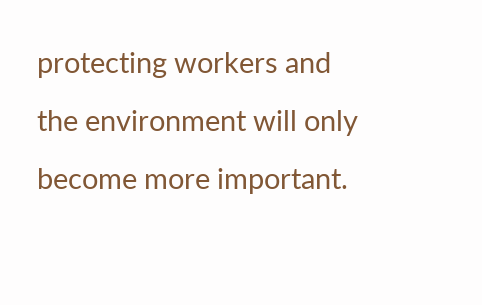protecting workers and the environment will only become more important.